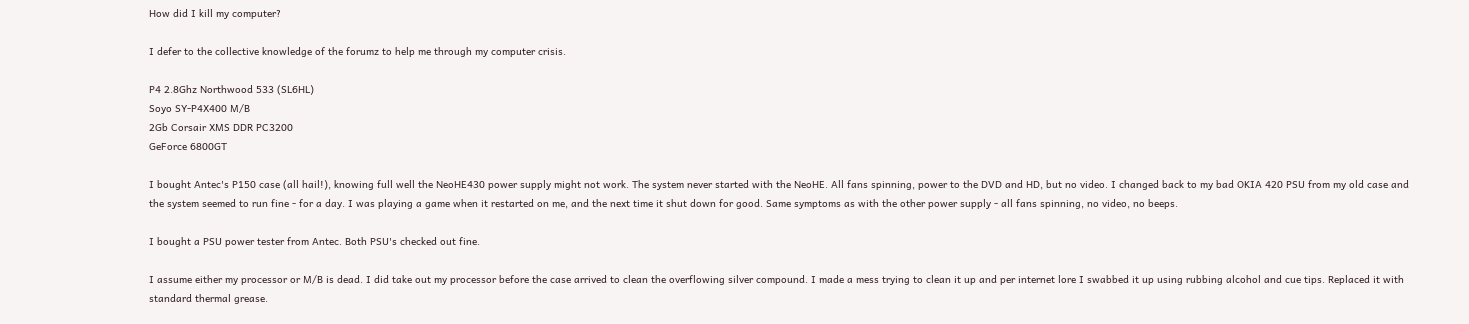How did I kill my computer?

I defer to the collective knowledge of the forumz to help me through my computer crisis.

P4 2.8Ghz Northwood 533 (SL6HL)
Soyo SY-P4X400 M/B
2Gb Corsair XMS DDR PC3200
GeForce 6800GT

I bought Antec's P150 case (all hail!), knowing full well the NeoHE430 power supply might not work. The system never started with the NeoHE. All fans spinning, power to the DVD and HD, but no video. I changed back to my bad OKIA 420 PSU from my old case and the system seemed to run fine - for a day. I was playing a game when it restarted on me, and the next time it shut down for good. Same symptoms as with the other power supply - all fans spinning, no video, no beeps.

I bought a PSU power tester from Antec. Both PSU's checked out fine.

I assume either my processor or M/B is dead. I did take out my processor before the case arrived to clean the overflowing silver compound. I made a mess trying to clean it up and per internet lore I swabbed it up using rubbing alcohol and cue tips. Replaced it with standard thermal grease.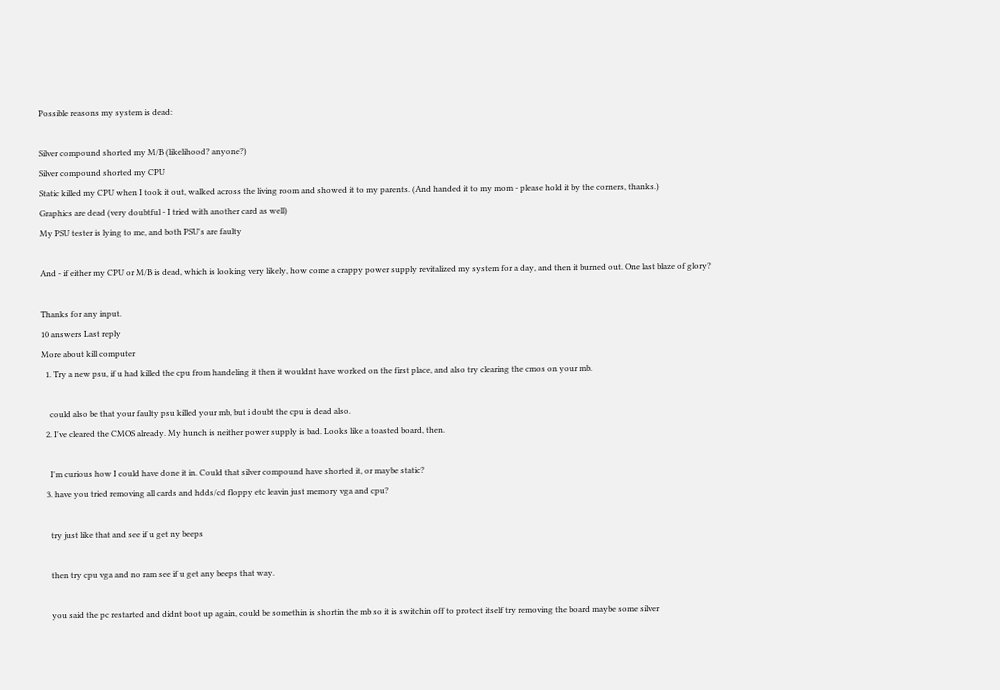Possible reasons my system is dead:

Silver compound shorted my M/B (likelihood? anyone?)
Silver compound shorted my CPU
Static killed my CPU when I took it out, walked across the living room and showed it to my parents. (And handed it to my mom - please hold it by the corners, thanks.)
Graphics are dead (very doubtful - I tried with another card as well)
My PSU tester is lying to me, and both PSU's are faulty

And - if either my CPU or M/B is dead, which is looking very likely, how come a crappy power supply revitalized my system for a day, and then it burned out. One last blaze of glory?

Thanks for any input.
10 answers Last reply
More about kill computer
  1. Try a new psu, if u had killed the cpu from handeling it then it wouldnt have worked on the first place, and also try clearing the cmos on your mb.

    could also be that your faulty psu killed your mb, but i doubt the cpu is dead also.
  2. I've cleared the CMOS already. My hunch is neither power supply is bad. Looks like a toasted board, then.

    I'm curious how I could have done it in. Could that silver compound have shorted it, or maybe static?
  3. have you tried removing all cards and hdds/cd floppy etc leavin just memory vga and cpu?

    try just like that and see if u get ny beeps

    then try cpu vga and no ram see if u get any beeps that way.

    you said the pc restarted and didnt boot up again, could be somethin is shortin the mb so it is switchin off to protect itself try removing the board maybe some silver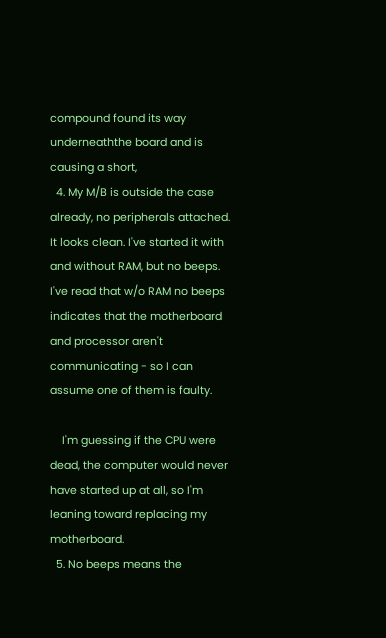compound found its way underneaththe board and is causing a short,
  4. My M/B is outside the case already, no peripherals attached. It looks clean. I've started it with and without RAM, but no beeps. I've read that w/o RAM no beeps indicates that the motherboard and processor aren't communicating - so I can assume one of them is faulty.

    I'm guessing if the CPU were dead, the computer would never have started up at all, so I'm leaning toward replacing my motherboard.
  5. No beeps means the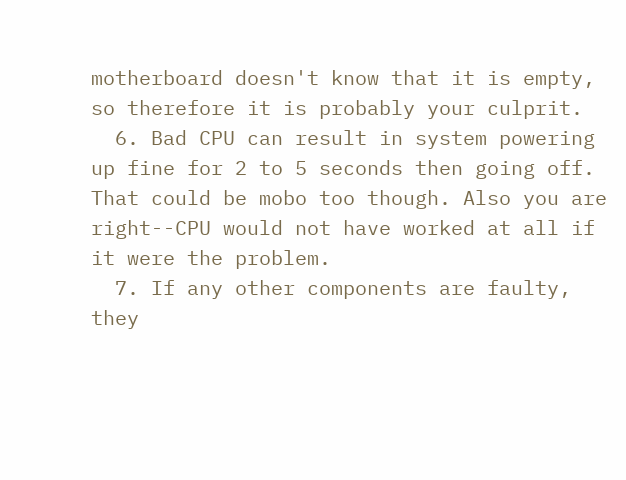motherboard doesn't know that it is empty, so therefore it is probably your culprit.
  6. Bad CPU can result in system powering up fine for 2 to 5 seconds then going off. That could be mobo too though. Also you are right--CPU would not have worked at all if it were the problem.
  7. If any other components are faulty, they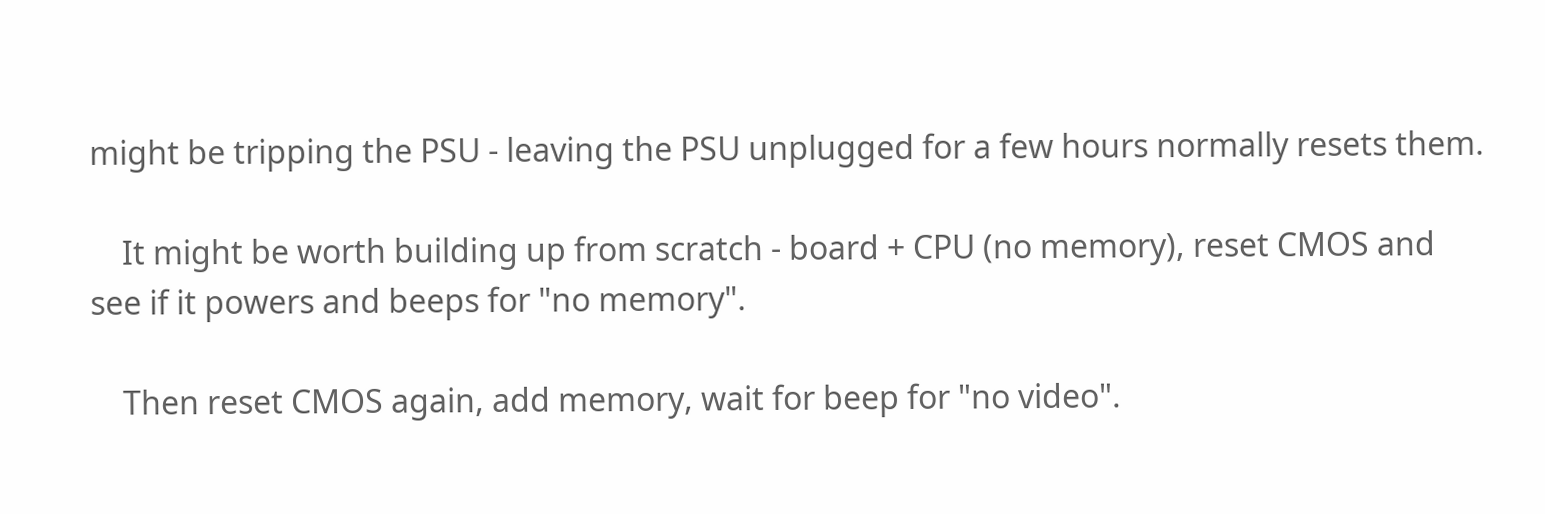might be tripping the PSU - leaving the PSU unplugged for a few hours normally resets them.

    It might be worth building up from scratch - board + CPU (no memory), reset CMOS and see if it powers and beeps for "no memory".

    Then reset CMOS again, add memory, wait for beep for "no video".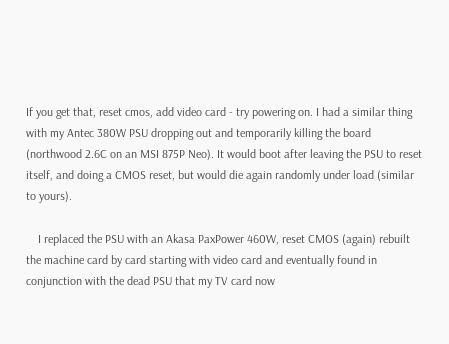If you get that, reset cmos, add video card - try powering on. I had a similar thing with my Antec 380W PSU dropping out and temporarily killing the board (northwood 2.6C on an MSI 875P Neo). It would boot after leaving the PSU to reset itself, and doing a CMOS reset, but would die again randomly under load (similar to yours).

    I replaced the PSU with an Akasa PaxPower 460W, reset CMOS (again) rebuilt the machine card by card starting with video card and eventually found in conjunction with the dead PSU that my TV card now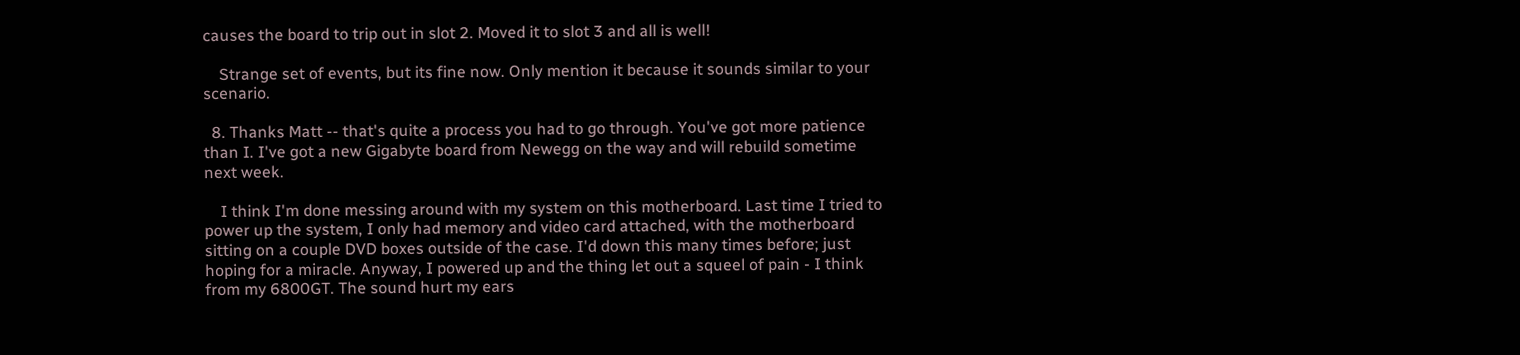causes the board to trip out in slot 2. Moved it to slot 3 and all is well!

    Strange set of events, but its fine now. Only mention it because it sounds similar to your scenario.

  8. Thanks Matt -- that's quite a process you had to go through. You've got more patience than I. I've got a new Gigabyte board from Newegg on the way and will rebuild sometime next week.

    I think I'm done messing around with my system on this motherboard. Last time I tried to power up the system, I only had memory and video card attached, with the motherboard sitting on a couple DVD boxes outside of the case. I'd down this many times before; just hoping for a miracle. Anyway, I powered up and the thing let out a squeel of pain - I think from my 6800GT. The sound hurt my ears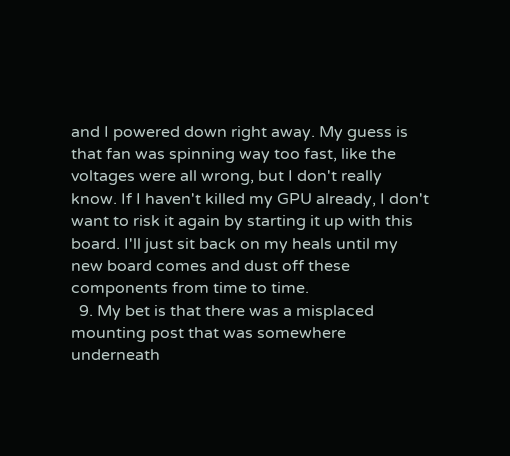and I powered down right away. My guess is that fan was spinning way too fast, like the voltages were all wrong, but I don't really know. If I haven't killed my GPU already, I don't want to risk it again by starting it up with this board. I'll just sit back on my heals until my new board comes and dust off these components from time to time.
  9. My bet is that there was a misplaced mounting post that was somewhere underneath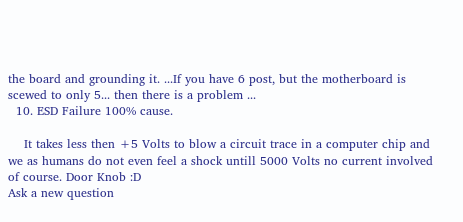the board and grounding it. ...If you have 6 post, but the motherboard is scewed to only 5... then there is a problem ...
  10. ESD Failure 100% cause.

    It takes less then +5 Volts to blow a circuit trace in a computer chip and we as humans do not even feel a shock untill 5000 Volts no current involved of course. Door Knob :D
Ask a new question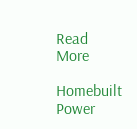Read More

Homebuilt Power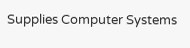Supplies Computer Systems